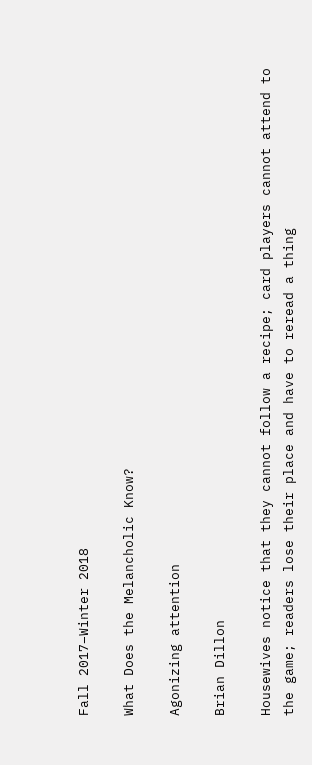Fall 2017–Winter 2018

What Does the Melancholic Know?

Agonizing attention

Brian Dillon

Housewives notice that they cannot follow a recipe; card players cannot attend to the game; readers lose their place and have to reread a thing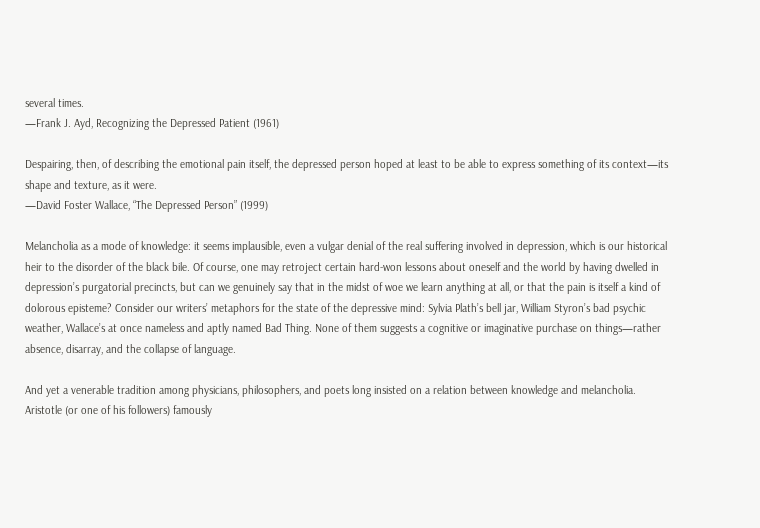several times.
—Frank J. Ayd, Recognizing the Depressed Patient (1961)

Despairing, then, of describing the emotional pain itself, the depressed person hoped at least to be able to express something of its context—its shape and texture, as it were.
—David Foster Wallace, “The Depressed Person” (1999)

Melancholia as a mode of knowledge: it seems implausible, even a vulgar denial of the real suffering involved in depression, which is our historical heir to the disorder of the black bile. Of course, one may retroject certain hard-won lessons about oneself and the world by having dwelled in depression’s purgatorial precincts, but can we genuinely say that in the midst of woe we learn anything at all, or that the pain is itself a kind of dolorous episteme? Consider our writers’ metaphors for the state of the depressive mind: Sylvia Plath’s bell jar, William Styron’s bad psychic weather, Wallace’s at once nameless and aptly named Bad Thing. None of them suggests a cognitive or imaginative purchase on things—rather absence, disarray, and the collapse of language.

And yet a venerable tradition among physicians, philosophers, and poets long insisted on a relation between knowledge and melancholia. Aristotle (or one of his followers) famously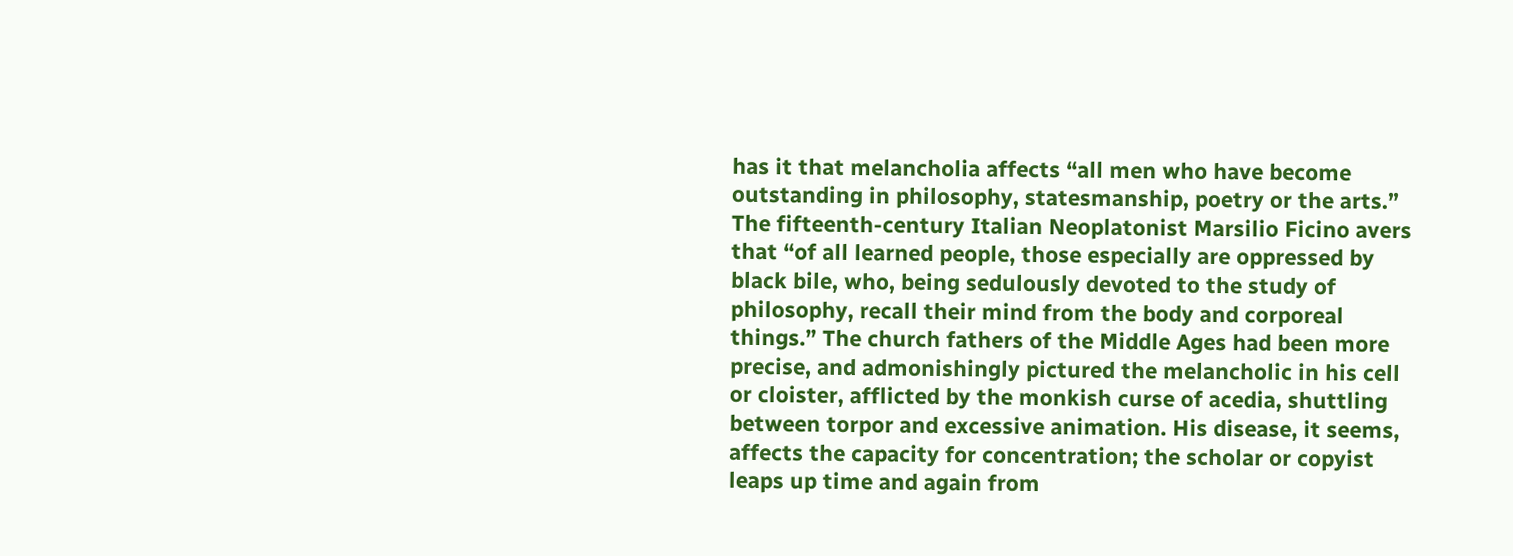has it that melancholia affects “all men who have become outstanding in philosophy, statesmanship, poetry or the arts.” The fifteenth-century Italian Neoplatonist Marsilio Ficino avers that “of all learned people, those especially are oppressed by black bile, who, being sedulously devoted to the study of philosophy, recall their mind from the body and corporeal things.” The church fathers of the Middle Ages had been more precise, and admonishingly pictured the melancholic in his cell or cloister, afflicted by the monkish curse of acedia, shuttling between torpor and excessive animation. His disease, it seems, affects the capacity for concentration; the scholar or copyist leaps up time and again from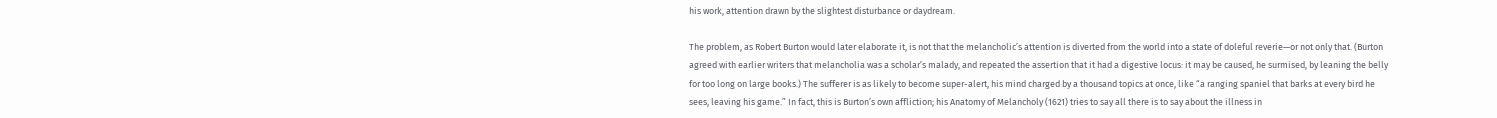his work, attention drawn by the slightest disturbance or daydream.

The problem, as Robert Burton would later elaborate it, is not that the melancholic’s attention is diverted from the world into a state of doleful reverie—or not only that. (Burton agreed with earlier writers that melancholia was a scholar’s malady, and repeated the assertion that it had a digestive locus: it may be caused, he surmised, by leaning the belly for too long on large books.) The sufferer is as likely to become super-alert, his mind charged by a thousand topics at once, like “a ranging spaniel that barks at every bird he sees, leaving his game.” In fact, this is Burton’s own affliction; his Anatomy of Melancholy (1621) tries to say all there is to say about the illness in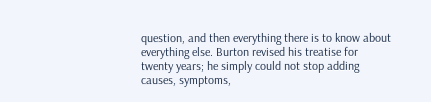question, and then everything there is to know about everything else. Burton revised his treatise for twenty years; he simply could not stop adding causes, symptoms,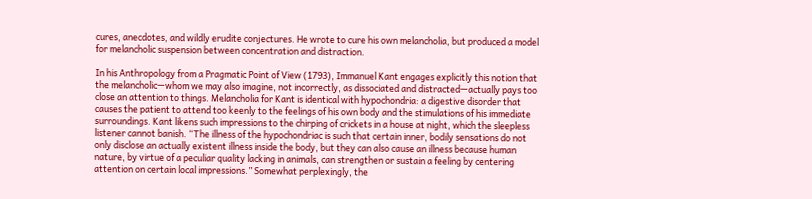cures, anecdotes, and wildly erudite conjectures. He wrote to cure his own melancholia, but produced a model for melancholic suspension between concentration and distraction.

In his Anthropology from a Pragmatic Point of View (1793), Immanuel Kant engages explicitly this notion that the melancholic—whom we may also imagine, not incorrectly, as dissociated and distracted—actually pays too close an attention to things. Melancholia for Kant is identical with hypochondria: a digestive disorder that causes the patient to attend too keenly to the feelings of his own body and the stimulations of his immediate surroundings. Kant likens such impressions to the chirping of crickets in a house at night, which the sleepless listener cannot banish. “The illness of the hypochondriac is such that certain inner, bodily sensations do not only disclose an actually existent illness inside the body, but they can also cause an illness because human nature, by virtue of a peculiar quality lacking in animals, can strengthen or sustain a feeling by centering attention on certain local impressions.” Somewhat perplexingly, the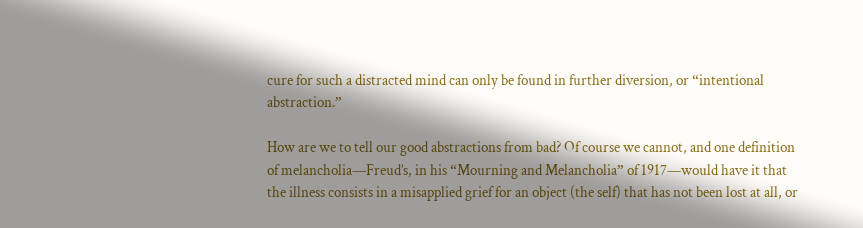cure for such a distracted mind can only be found in further diversion, or “intentional abstraction.”

How are we to tell our good abstractions from bad? Of course we cannot, and one definition of melancholia—Freud’s, in his “Mourning and Melancholia” of 1917—would have it that the illness consists in a misapplied grief for an object (the self) that has not been lost at all, or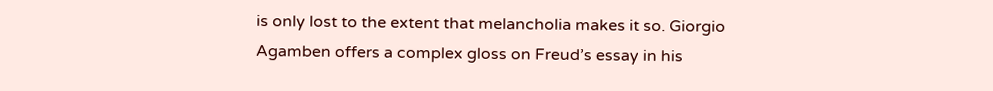is only lost to the extent that melancholia makes it so. Giorgio Agamben offers a complex gloss on Freud’s essay in his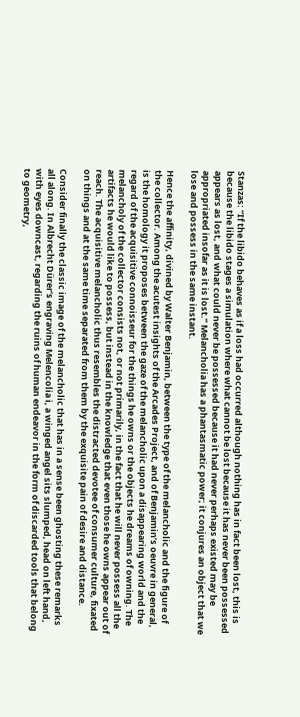Stanzas: “If the libido behaves as if a loss had occurred although nothing has in fact been lost, this is because the libido stages a simulation where what cannot be lost because it has never been possessed appears as lost, and what could never be possessed because it had never perhaps existed may be appropriated insofar as it is lost.” Melancholia has a phantasmatic power; it conjures an object that we lose and possess in the same instant.

Hence the affinity, divined by Walter Benjamin, between the type of the melancholic and the figure of the collector. Among the acutest insights of the Arcades Project, and of Benjamin’s oeuvre in general, is the homology it proposes between the gaze of the melancholic upon a disappearing world and the regard of the acquisitive connoisseur for the things he owns or the objects he dreams of owning. The melancholy of the collector consists not, or not primarily, in the fact that he will never possess all the artifacts he would like to possess, but instead in the knowledge that even those he owns appear out of reach. The acquisitive melancholic thus resembles the distracted devotee of consumer culture, fixated on things and at the same time separated from them by the exquisite pain of desire and distance.

Consider finally the classic image of the melancholic that has in a sense been ghosting these remarks all along. In Albrecht Dürer’s engraving Melencolia i, a winged angel sits slumped, head on left hand, with eyes downcast, regarding the ruins of human endeavor in the form of discarded tools that belong to geometry,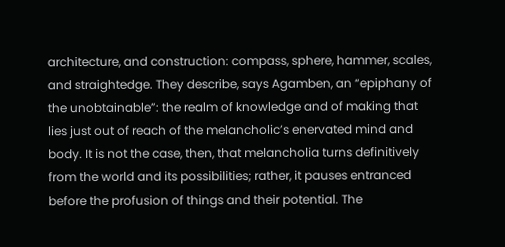architecture, and construction: compass, sphere, hammer, scales, and straightedge. They describe, says Agamben, an “epiphany of the unobtainable”: the realm of knowledge and of making that lies just out of reach of the melancholic’s enervated mind and body. It is not the case, then, that melancholia turns definitively from the world and its possibilities; rather, it pauses entranced before the profusion of things and their potential. The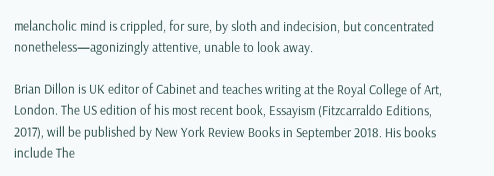melancholic mind is crippled, for sure, by sloth and indecision, but concentrated nonetheless—agonizingly attentive, unable to look away.

Brian Dillon is UK editor of Cabinet and teaches writing at the Royal College of Art, London. The US edition of his most recent book, Essayism (Fitzcarraldo Editions, 2017), will be published by New York Review Books in September 2018. His books include The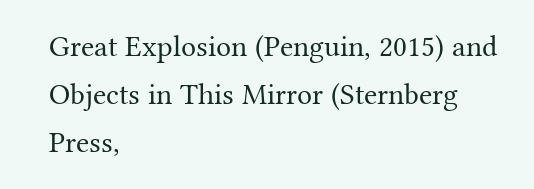Great Explosion (Penguin, 2015) and Objects in This Mirror (Sternberg Press,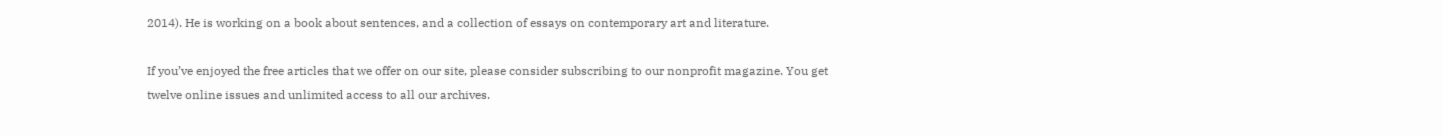2014). He is working on a book about sentences, and a collection of essays on contemporary art and literature.

If you’ve enjoyed the free articles that we offer on our site, please consider subscribing to our nonprofit magazine. You get twelve online issues and unlimited access to all our archives.